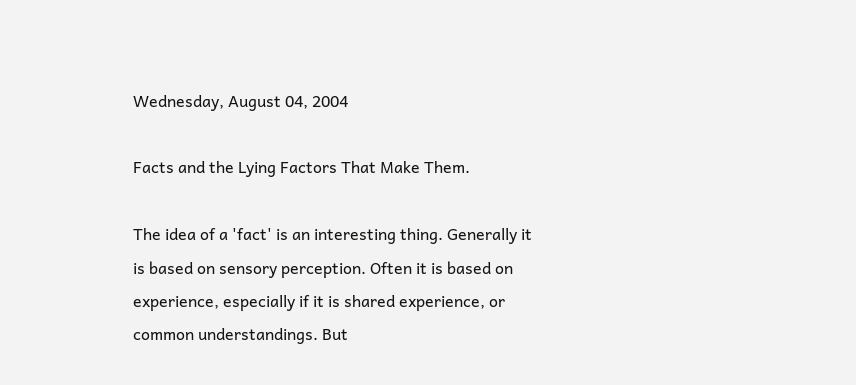Wednesday, August 04, 2004

Facts and the Lying Factors That Make Them.

The idea of a 'fact' is an interesting thing. Generally it is based on sensory perception. Often it is based on experience, especially if it is shared experience, or common understandings. But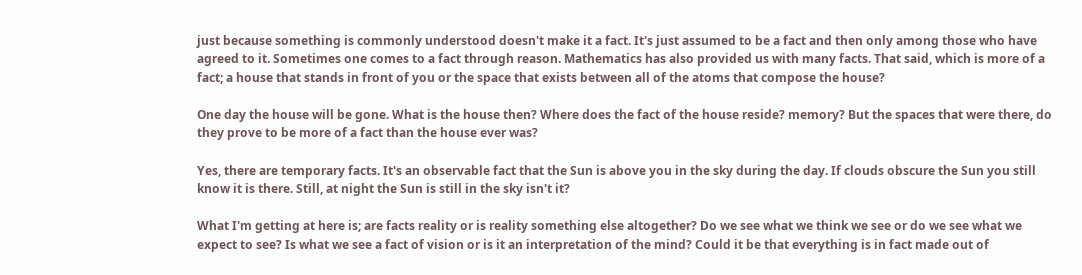just because something is commonly understood doesn't make it a fact. It's just assumed to be a fact and then only among those who have agreed to it. Sometimes one comes to a fact through reason. Mathematics has also provided us with many facts. That said, which is more of a fact; a house that stands in front of you or the space that exists between all of the atoms that compose the house?

One day the house will be gone. What is the house then? Where does the fact of the house reside? memory? But the spaces that were there, do they prove to be more of a fact than the house ever was?

Yes, there are temporary facts. It's an observable fact that the Sun is above you in the sky during the day. If clouds obscure the Sun you still know it is there. Still, at night the Sun is still in the sky isn't it?

What I'm getting at here is; are facts reality or is reality something else altogether? Do we see what we think we see or do we see what we expect to see? Is what we see a fact of vision or is it an interpretation of the mind? Could it be that everything is in fact made out of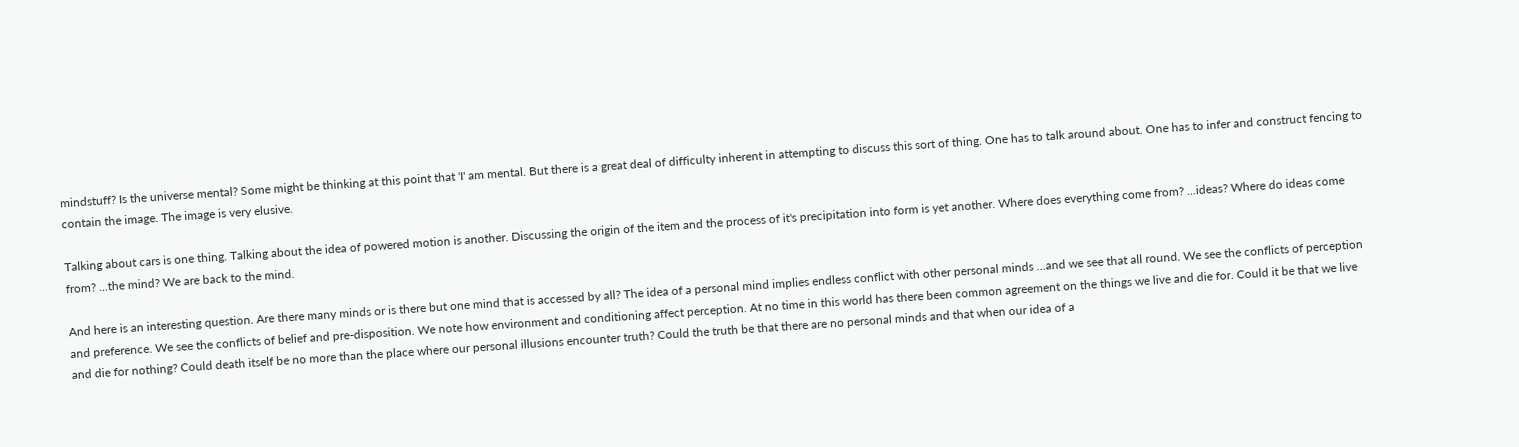mindstuff? Is the universe mental? Some might be thinking at this point that 'I' am mental. But there is a great deal of difficulty inherent in attempting to discuss this sort of thing. One has to talk around about. One has to infer and construct fencing to contain the image. The image is very elusive.

Talking about cars is one thing. Talking about the idea of powered motion is another. Discussing the origin of the item and the process of it's precipitation into form is yet another. Where does everything come from? ...ideas? Where do ideas come from? ...the mind? We are back to the mind.

And here is an interesting question. Are there many minds or is there but one mind that is accessed by all? The idea of a personal mind implies endless conflict with other personal minds ...and we see that all round. We see the conflicts of perception and preference. We see the conflicts of belief and pre-disposition. We note how environment and conditioning affect perception. At no time in this world has there been common agreement on the things we live and die for. Could it be that we live and die for nothing? Could death itself be no more than the place where our personal illusions encounter truth? Could the truth be that there are no personal minds and that when our idea of a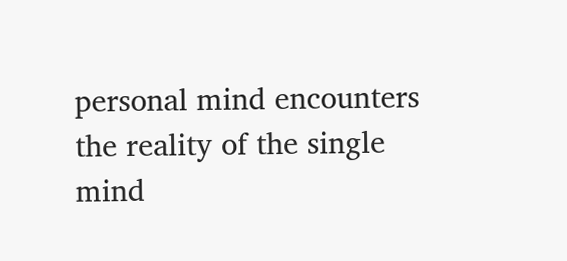personal mind encounters the reality of the single mind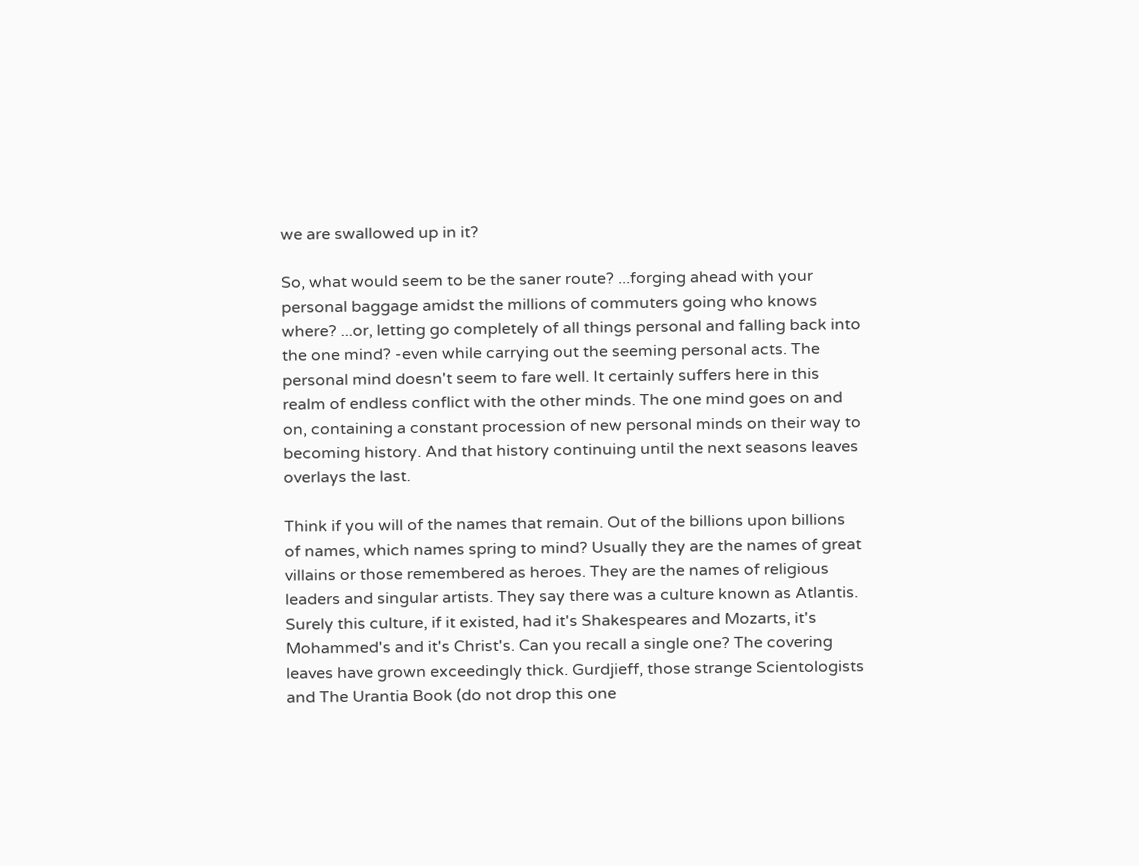we are swallowed up in it?

So, what would seem to be the saner route? ...forging ahead with your personal baggage amidst the millions of commuters going who knows where? ...or, letting go completely of all things personal and falling back into the one mind? -even while carrying out the seeming personal acts. The personal mind doesn't seem to fare well. It certainly suffers here in this realm of endless conflict with the other minds. The one mind goes on and on, containing a constant procession of new personal minds on their way to becoming history. And that history continuing until the next seasons leaves overlays the last.

Think if you will of the names that remain. Out of the billions upon billions of names, which names spring to mind? Usually they are the names of great villains or those remembered as heroes. They are the names of religious leaders and singular artists. They say there was a culture known as Atlantis. Surely this culture, if it existed, had it's Shakespeares and Mozarts, it's Mohammed's and it's Christ's. Can you recall a single one? The covering leaves have grown exceedingly thick. Gurdjieff, those strange Scientologists and The Urantia Book (do not drop this one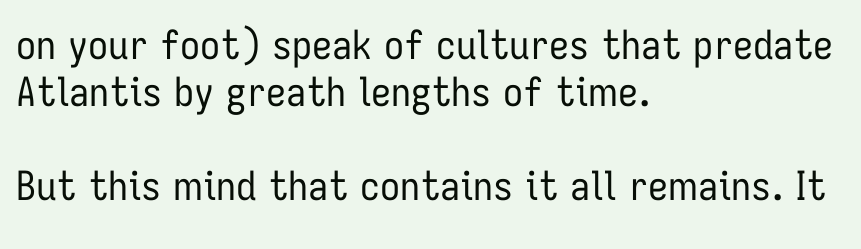on your foot) speak of cultures that predate Atlantis by greath lengths of time.

But this mind that contains it all remains. It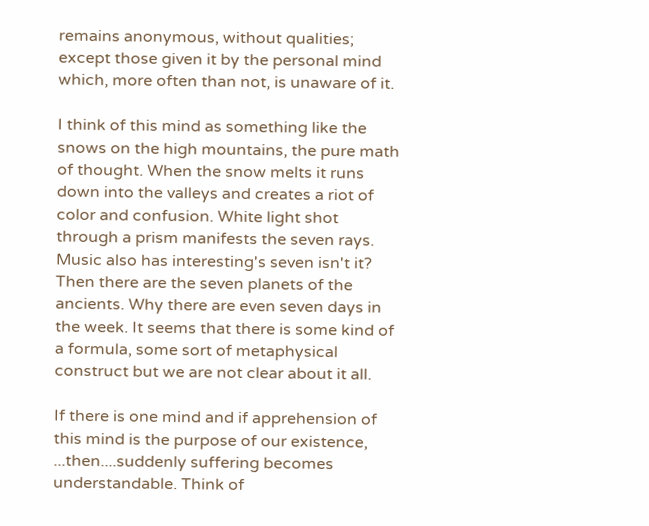remains anonymous, without qualities; except those given it by the personal mind which, more often than not, is unaware of it.

I think of this mind as something like the snows on the high mountains, the pure math of thought. When the snow melts it runs down into the valleys and creates a riot of color and confusion. White light shot through a prism manifests the seven rays. Music also has interesting's seven isn't it? Then there are the seven planets of the ancients. Why there are even seven days in the week. It seems that there is some kind of a formula, some sort of metaphysical construct but we are not clear about it all.

If there is one mind and if apprehension of this mind is the purpose of our existence, ...then....suddenly suffering becomes understandable. Think of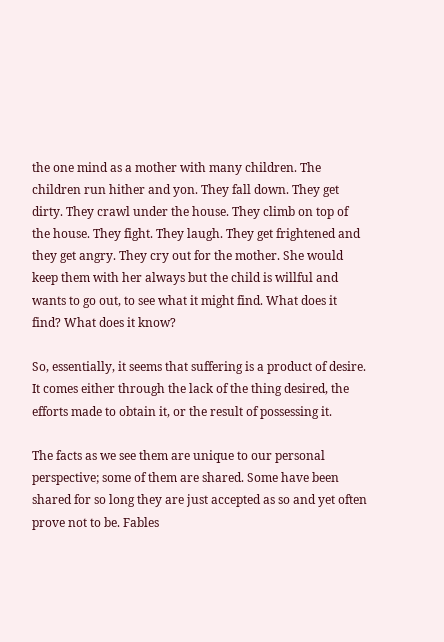the one mind as a mother with many children. The children run hither and yon. They fall down. They get dirty. They crawl under the house. They climb on top of the house. They fight. They laugh. They get frightened and they get angry. They cry out for the mother. She would keep them with her always but the child is willful and wants to go out, to see what it might find. What does it find? What does it know?

So, essentially, it seems that suffering is a product of desire. It comes either through the lack of the thing desired, the efforts made to obtain it, or the result of possessing it.

The facts as we see them are unique to our personal perspective; some of them are shared. Some have been shared for so long they are just accepted as so and yet often prove not to be. Fables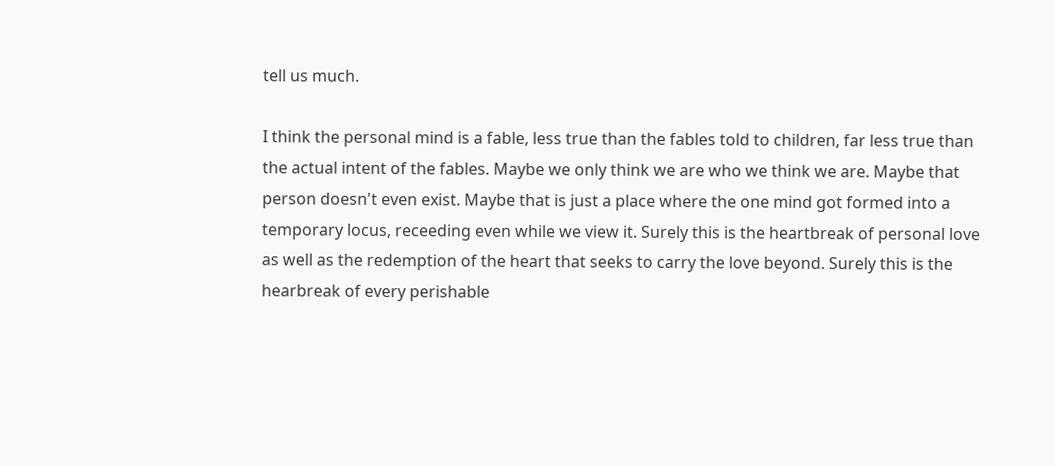tell us much.

I think the personal mind is a fable, less true than the fables told to children, far less true than the actual intent of the fables. Maybe we only think we are who we think we are. Maybe that person doesn't even exist. Maybe that is just a place where the one mind got formed into a temporary locus, receeding even while we view it. Surely this is the heartbreak of personal love as well as the redemption of the heart that seeks to carry the love beyond. Surely this is the hearbreak of every perishable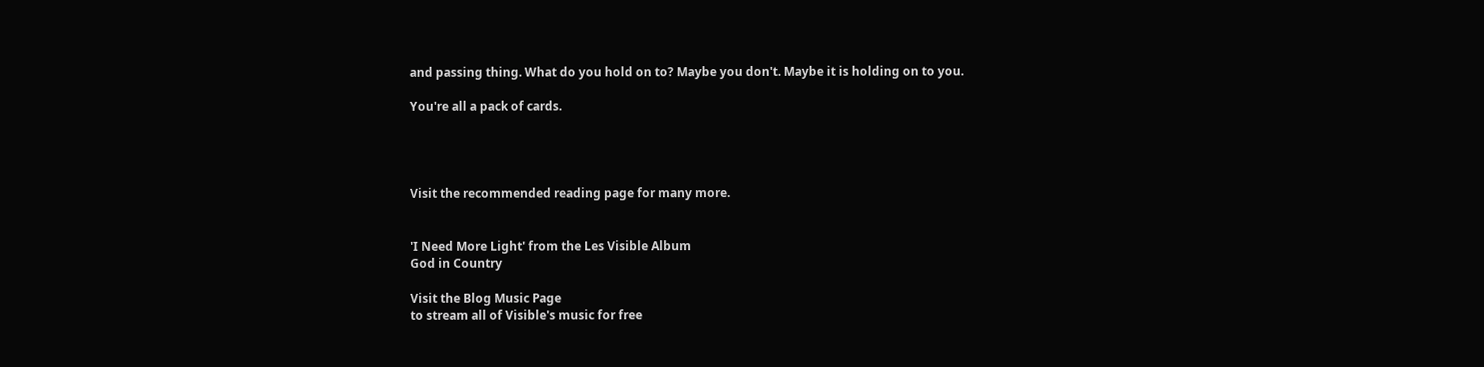and passing thing. What do you hold on to? Maybe you don't. Maybe it is holding on to you.

You're all a pack of cards.




Visit the recommended reading page for many more.


'I Need More Light' from the Les Visible Album
God in Country

Visit the Blog Music Page
to stream all of Visible's music for free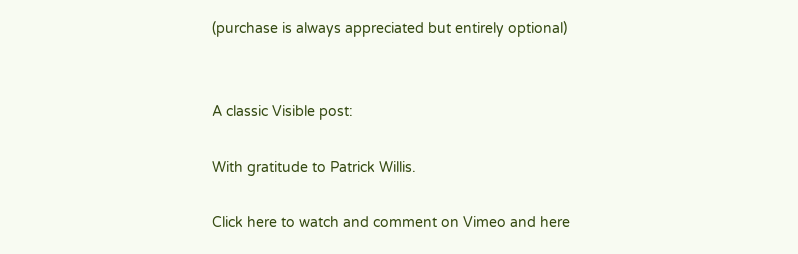(purchase is always appreciated but entirely optional)


A classic Visible post:

With gratitude to Patrick Willis.

Click here to watch and comment on Vimeo and here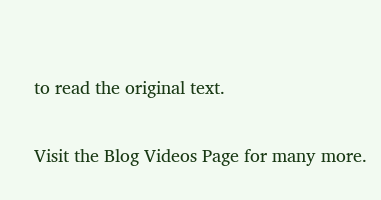to read the original text.

Visit the Blog Videos Page for many more.